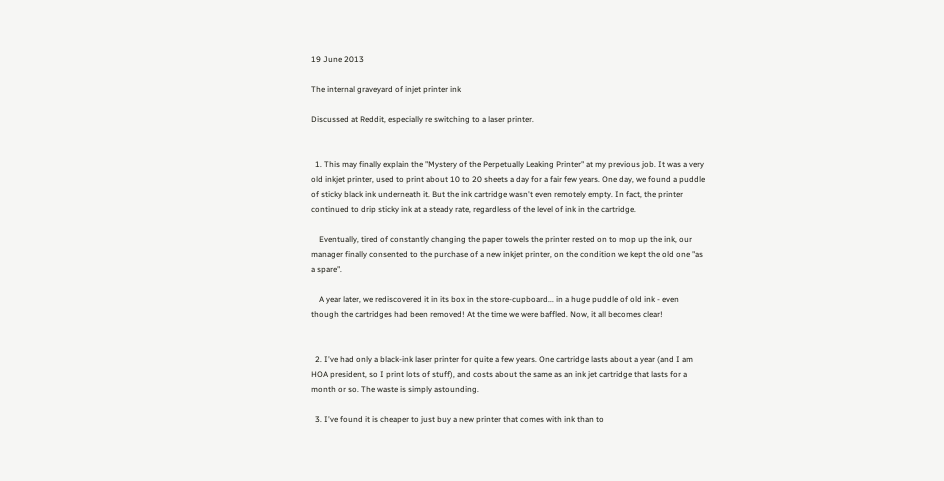19 June 2013

The internal graveyard of injet printer ink

Discussed at Reddit, especially re switching to a laser printer.


  1. This may finally explain the "Mystery of the Perpetually Leaking Printer" at my previous job. It was a very old inkjet printer, used to print about 10 to 20 sheets a day for a fair few years. One day, we found a puddle of sticky black ink underneath it. But the ink cartridge wasn't even remotely empty. In fact, the printer continued to drip sticky ink at a steady rate, regardless of the level of ink in the cartridge.

    Eventually, tired of constantly changing the paper towels the printer rested on to mop up the ink, our manager finally consented to the purchase of a new inkjet printer, on the condition we kept the old one "as a spare".

    A year later, we rediscovered it in its box in the store-cupboard... in a huge puddle of old ink - even though the cartridges had been removed! At the time we were baffled. Now, it all becomes clear!


  2. I've had only a black-ink laser printer for quite a few years. One cartridge lasts about a year (and I am HOA president, so I print lots of stuff), and costs about the same as an ink jet cartridge that lasts for a month or so. The waste is simply astounding.

  3. I've found it is cheaper to just buy a new printer that comes with ink than to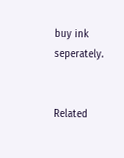buy ink seperately.


Related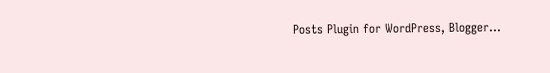Posts Plugin for WordPress, Blogger...